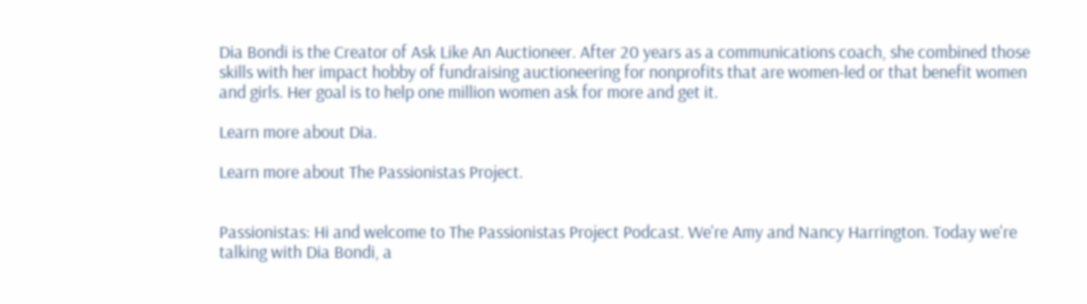Dia Bondi is the Creator of Ask Like An Auctioneer. After 20 years as a communications coach, she combined those skills with her impact hobby of fundraising auctioneering for nonprofits that are women-led or that benefit women and girls. Her goal is to help one million women ask for more and get it.

Learn more about Dia.

Learn more about The Passionistas Project.


Passionistas: Hi and welcome to The Passionistas Project Podcast. We're Amy and Nancy Harrington. Today we're talking with Dia Bondi, a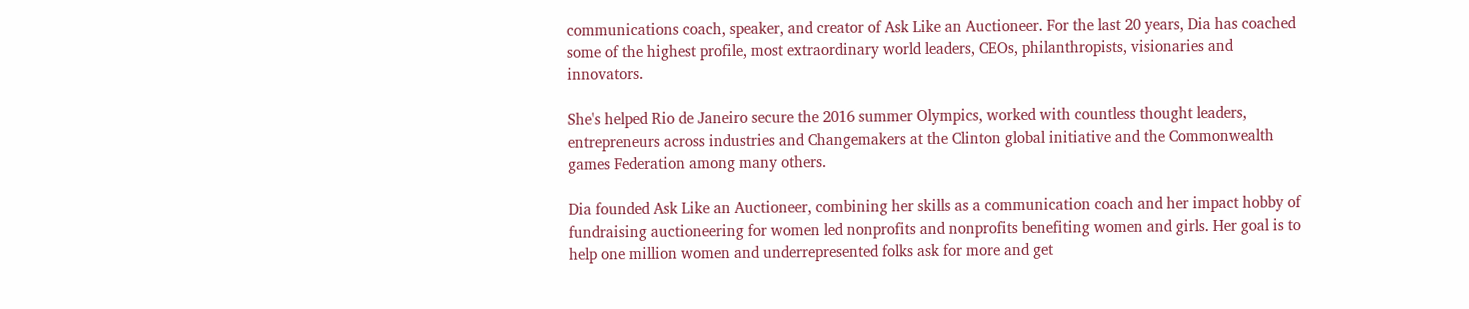communications coach, speaker, and creator of Ask Like an Auctioneer. For the last 20 years, Dia has coached some of the highest profile, most extraordinary world leaders, CEOs, philanthropists, visionaries and innovators.

She's helped Rio de Janeiro secure the 2016 summer Olympics, worked with countless thought leaders, entrepreneurs across industries and Changemakers at the Clinton global initiative and the Commonwealth games Federation among many others.

Dia founded Ask Like an Auctioneer, combining her skills as a communication coach and her impact hobby of fundraising auctioneering for women led nonprofits and nonprofits benefiting women and girls. Her goal is to help one million women and underrepresented folks ask for more and get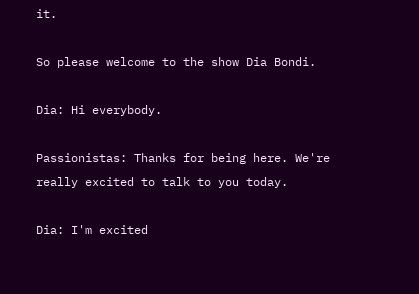it.

So please welcome to the show Dia Bondi.

Dia: Hi everybody.

Passionistas: Thanks for being here. We're really excited to talk to you today.

Dia: I'm excited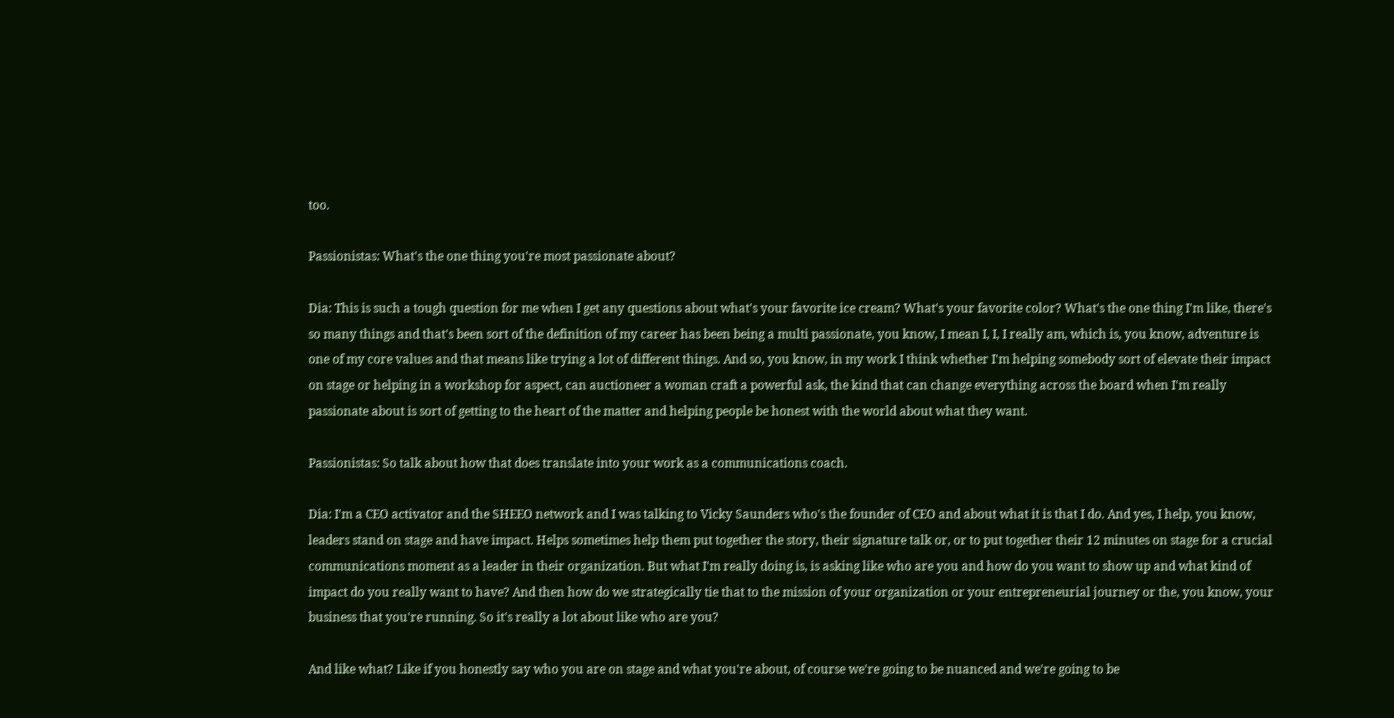too.

Passionistas: What's the one thing you're most passionate about?

Dia: This is such a tough question for me when I get any questions about what's your favorite ice cream? What's your favorite color? What's the one thing I'm like, there's so many things and that's been sort of the definition of my career has been being a multi passionate, you know, I mean I, I, I really am, which is, you know, adventure is one of my core values and that means like trying a lot of different things. And so, you know, in my work I think whether I'm helping somebody sort of elevate their impact on stage or helping in a workshop for aspect, can auctioneer a woman craft a powerful ask, the kind that can change everything across the board when I'm really passionate about is sort of getting to the heart of the matter and helping people be honest with the world about what they want.

Passionistas: So talk about how that does translate into your work as a communications coach.

Dia: I'm a CEO activator and the SHEEO network and I was talking to Vicky Saunders who's the founder of CEO and about what it is that I do. And yes, I help, you know, leaders stand on stage and have impact. Helps sometimes help them put together the story, their signature talk or, or to put together their 12 minutes on stage for a crucial communications moment as a leader in their organization. But what I'm really doing is, is asking like who are you and how do you want to show up and what kind of impact do you really want to have? And then how do we strategically tie that to the mission of your organization or your entrepreneurial journey or the, you know, your business that you're running. So it's really a lot about like who are you?

And like what? Like if you honestly say who you are on stage and what you're about, of course we're going to be nuanced and we're going to be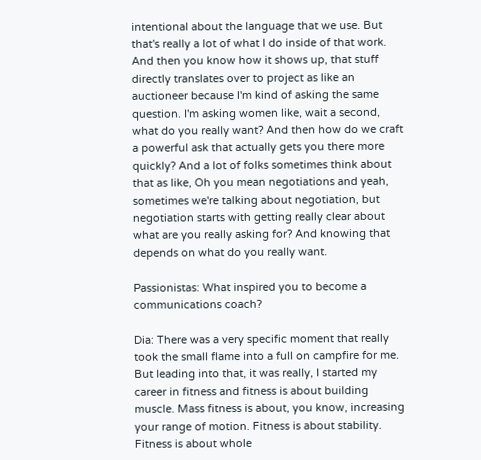intentional about the language that we use. But that's really a lot of what I do inside of that work. And then you know how it shows up, that stuff directly translates over to project as like an auctioneer because I'm kind of asking the same question. I'm asking women like, wait a second, what do you really want? And then how do we craft a powerful ask that actually gets you there more quickly? And a lot of folks sometimes think about that as like, Oh you mean negotiations and yeah, sometimes we're talking about negotiation, but negotiation starts with getting really clear about what are you really asking for? And knowing that depends on what do you really want.

Passionistas: What inspired you to become a communications coach?

Dia: There was a very specific moment that really took the small flame into a full on campfire for me. But leading into that, it was really, I started my career in fitness and fitness is about building muscle. Mass fitness is about, you know, increasing your range of motion. Fitness is about stability. Fitness is about whole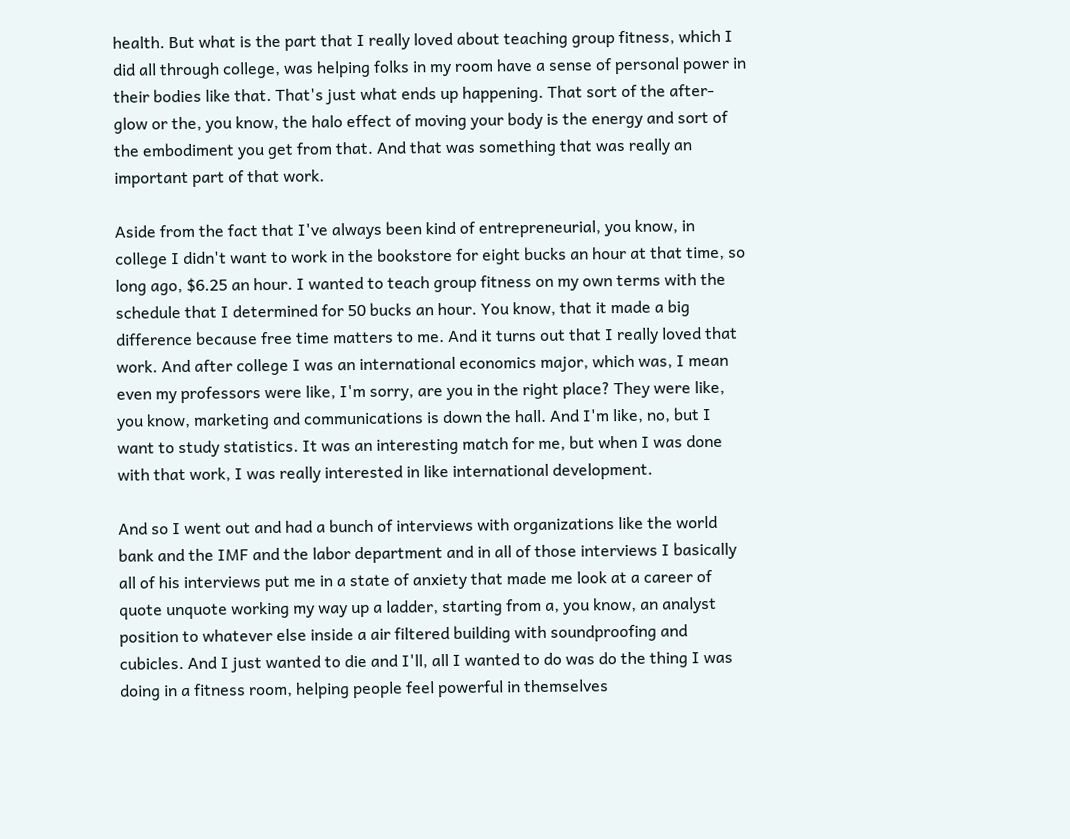health. But what is the part that I really loved about teaching group fitness, which I did all through college, was helping folks in my room have a sense of personal power in their bodies like that. That's just what ends up happening. That sort of the after-glow or the, you know, the halo effect of moving your body is the energy and sort of the embodiment you get from that. And that was something that was really an important part of that work.

Aside from the fact that I've always been kind of entrepreneurial, you know, in college I didn't want to work in the bookstore for eight bucks an hour at that time, so long ago, $6.25 an hour. I wanted to teach group fitness on my own terms with the schedule that I determined for 50 bucks an hour. You know, that it made a big difference because free time matters to me. And it turns out that I really loved that work. And after college I was an international economics major, which was, I mean even my professors were like, I'm sorry, are you in the right place? They were like, you know, marketing and communications is down the hall. And I'm like, no, but I want to study statistics. It was an interesting match for me, but when I was done with that work, I was really interested in like international development.

And so I went out and had a bunch of interviews with organizations like the world bank and the IMF and the labor department and in all of those interviews I basically all of his interviews put me in a state of anxiety that made me look at a career of quote unquote working my way up a ladder, starting from a, you know, an analyst position to whatever else inside a air filtered building with soundproofing and cubicles. And I just wanted to die and I'll, all I wanted to do was do the thing I was doing in a fitness room, helping people feel powerful in themselves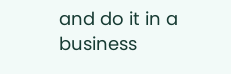and do it in a business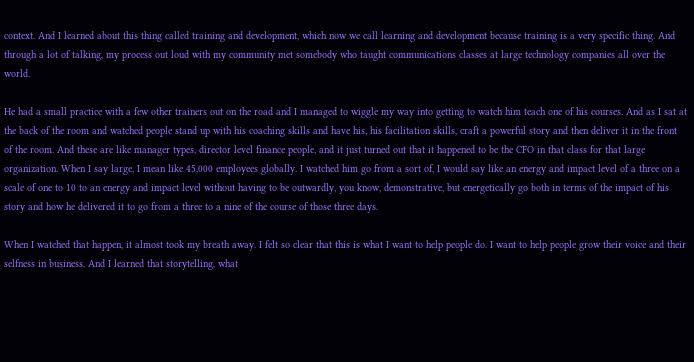context. And I learned about this thing called training and development, which now we call learning and development because training is a very specific thing. And through a lot of talking, my process out loud with my community met somebody who taught communications classes at large technology companies all over the world.

He had a small practice with a few other trainers out on the road and I managed to wiggle my way into getting to watch him teach one of his courses. And as I sat at the back of the room and watched people stand up with his coaching skills and have his, his facilitation skills, craft a powerful story and then deliver it in the front of the room. And these are like manager types, director level finance people, and it just turned out that it happened to be the CFO in that class for that large organization. When I say large, I mean like 45,000 employees globally. I watched him go from a sort of, I would say like an energy and impact level of a three on a scale of one to 10 to an energy and impact level without having to be outwardly, you know, demonstrative, but energetically go both in terms of the impact of his story and how he delivered it to go from a three to a nine of the course of those three days.

When I watched that happen, it almost took my breath away. I felt so clear that this is what I want to help people do. I want to help people grow their voice and their selfness in business. And I learned that storytelling, what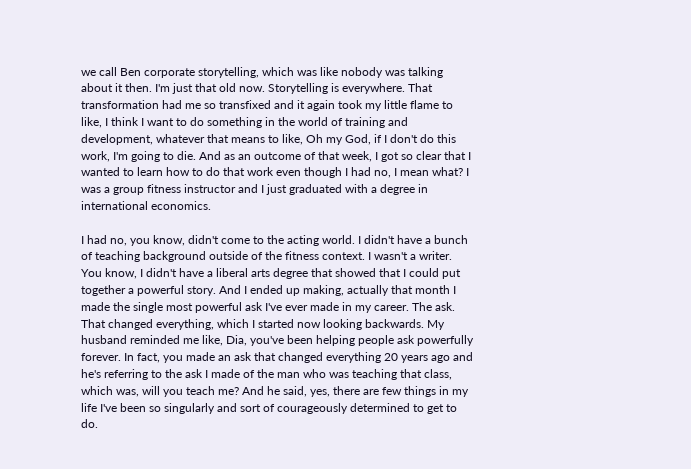we call Ben corporate storytelling, which was like nobody was talking about it then. I'm just that old now. Storytelling is everywhere. That transformation had me so transfixed and it again took my little flame to like, I think I want to do something in the world of training and development, whatever that means to like, Oh my God, if I don't do this work, I'm going to die. And as an outcome of that week, I got so clear that I wanted to learn how to do that work even though I had no, I mean what? I was a group fitness instructor and I just graduated with a degree in international economics.

I had no, you know, didn't come to the acting world. I didn't have a bunch of teaching background outside of the fitness context. I wasn't a writer. You know, I didn't have a liberal arts degree that showed that I could put together a powerful story. And I ended up making, actually that month I made the single most powerful ask I've ever made in my career. The ask. That changed everything, which I started now looking backwards. My husband reminded me like, Dia, you've been helping people ask powerfully forever. In fact, you made an ask that changed everything 20 years ago and he's referring to the ask I made of the man who was teaching that class, which was, will you teach me? And he said, yes, there are few things in my life I've been so singularly and sort of courageously determined to get to do.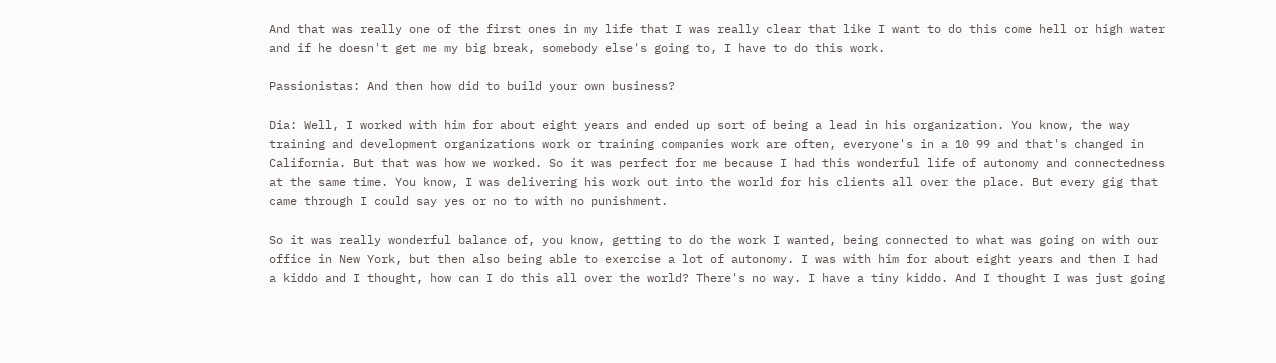And that was really one of the first ones in my life that I was really clear that like I want to do this come hell or high water and if he doesn't get me my big break, somebody else's going to, I have to do this work.

Passionistas: And then how did to build your own business?

Dia: Well, I worked with him for about eight years and ended up sort of being a lead in his organization. You know, the way training and development organizations work or training companies work are often, everyone's in a 10 99 and that's changed in California. But that was how we worked. So it was perfect for me because I had this wonderful life of autonomy and connectedness at the same time. You know, I was delivering his work out into the world for his clients all over the place. But every gig that came through I could say yes or no to with no punishment.

So it was really wonderful balance of, you know, getting to do the work I wanted, being connected to what was going on with our office in New York, but then also being able to exercise a lot of autonomy. I was with him for about eight years and then I had a kiddo and I thought, how can I do this all over the world? There's no way. I have a tiny kiddo. And I thought I was just going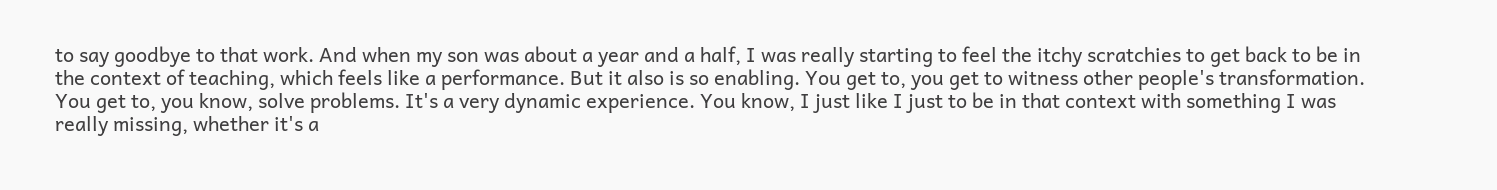to say goodbye to that work. And when my son was about a year and a half, I was really starting to feel the itchy scratchies to get back to be in the context of teaching, which feels like a performance. But it also is so enabling. You get to, you get to witness other people's transformation. You get to, you know, solve problems. It's a very dynamic experience. You know, I just like I just to be in that context with something I was really missing, whether it's a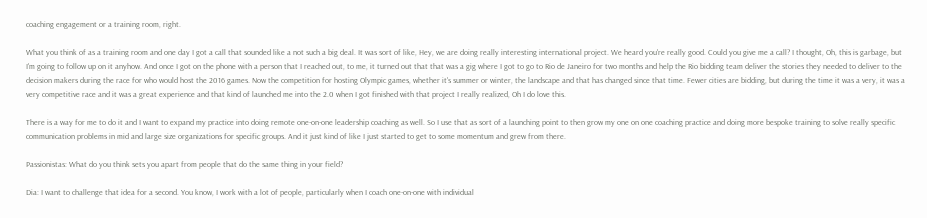coaching engagement or a training room, right.

What you think of as a training room and one day I got a call that sounded like a not such a big deal. It was sort of like, Hey, we are doing really interesting international project. We heard you're really good. Could you give me a call? I thought, Oh, this is garbage, but I'm going to follow up on it anyhow. And once I got on the phone with a person that I reached out, to me, it turned out that that was a gig where I got to go to Rio de Janeiro for two months and help the Rio bidding team deliver the stories they needed to deliver to the decision makers during the race for who would host the 2016 games. Now the competition for hosting Olympic games, whether it's summer or winter, the landscape and that has changed since that time. Fewer cities are bidding, but during the time it was a very, it was a very competitive race and it was a great experience and that kind of launched me into the 2.0 when I got finished with that project I really realized, Oh I do love this.

There is a way for me to do it and I want to expand my practice into doing remote one-on-one leadership coaching as well. So I use that as sort of a launching point to then grow my one on one coaching practice and doing more bespoke training to solve really specific communication problems in mid and large size organizations for specific groups. And it just kind of like I just started to get to some momentum and grew from there.

Passionistas: What do you think sets you apart from people that do the same thing in your field?

Dia: I want to challenge that idea for a second. You know, I work with a lot of people, particularly when I coach one-on-one with individual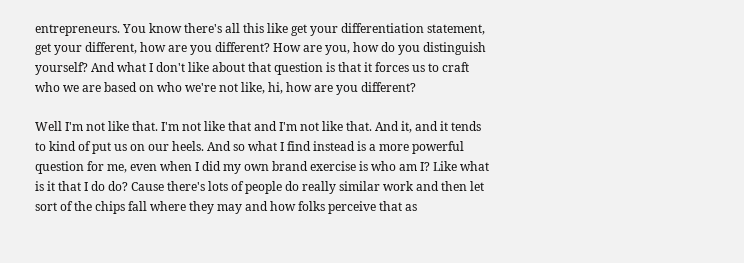entrepreneurs. You know there's all this like get your differentiation statement, get your different, how are you different? How are you, how do you distinguish yourself? And what I don't like about that question is that it forces us to craft who we are based on who we're not like, hi, how are you different?

Well I'm not like that. I'm not like that and I'm not like that. And it, and it tends to kind of put us on our heels. And so what I find instead is a more powerful question for me, even when I did my own brand exercise is who am I? Like what is it that I do do? Cause there's lots of people do really similar work and then let sort of the chips fall where they may and how folks perceive that as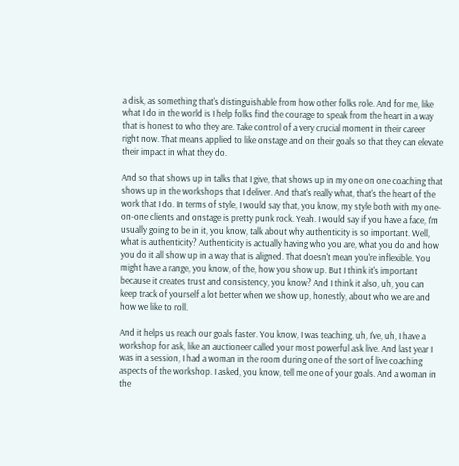a disk, as something that's distinguishable from how other folks role. And for me, like what I do in the world is I help folks find the courage to speak from the heart in a way that is honest to who they are. Take control of a very crucial moment in their career right now. That means applied to like onstage and on their goals so that they can elevate their impact in what they do.

And so that shows up in talks that I give, that shows up in my one on one coaching that shows up in the workshops that I deliver. And that's really what, that's the heart of the work that I do. In terms of style, I would say that, you know, my style both with my one-on-one clients and onstage is pretty punk rock. Yeah. I would say if you have a face, I'm usually going to be in it, you know, talk about why authenticity is so important. Well, what is authenticity? Authenticity is actually having who you are, what you do and how you do it all show up in a way that is aligned. That doesn't mean you're inflexible. You might have a range, you know, of the, how you show up. But I think it's important because it creates trust and consistency, you know? And I think it also, uh, you can keep track of yourself a lot better when we show up, honestly, about who we are and how we like to roll.

And it helps us reach our goals faster. You know, I was teaching, uh, I've, uh, I have a workshop for ask, like an auctioneer called your most powerful ask live. And last year I was in a session, I had a woman in the room during one of the sort of live coaching aspects of the workshop. I asked, you know, tell me one of your goals. And a woman in the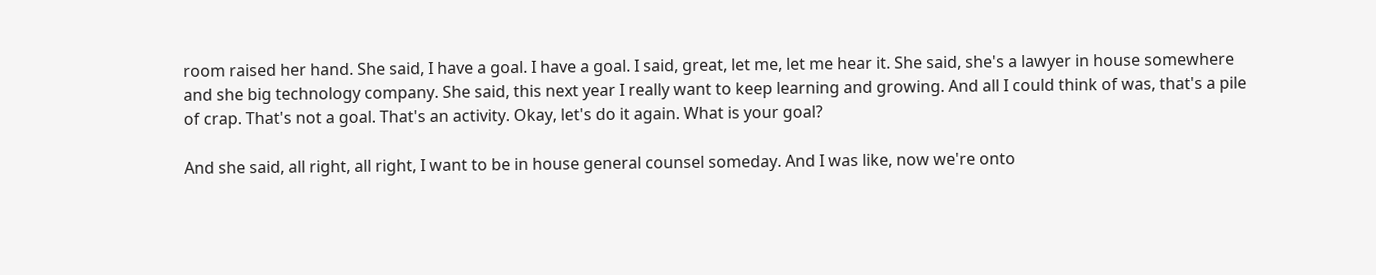room raised her hand. She said, I have a goal. I have a goal. I said, great, let me, let me hear it. She said, she's a lawyer in house somewhere and she big technology company. She said, this next year I really want to keep learning and growing. And all I could think of was, that's a pile of crap. That's not a goal. That's an activity. Okay, let's do it again. What is your goal?

And she said, all right, all right, I want to be in house general counsel someday. And I was like, now we're onto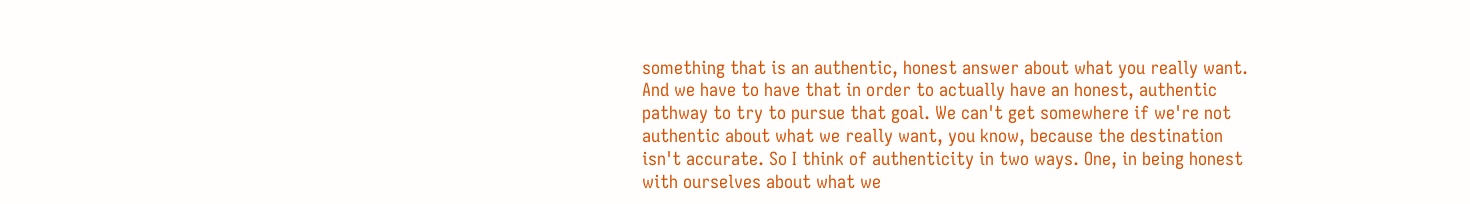something that is an authentic, honest answer about what you really want. And we have to have that in order to actually have an honest, authentic pathway to try to pursue that goal. We can't get somewhere if we're not authentic about what we really want, you know, because the destination isn't accurate. So I think of authenticity in two ways. One, in being honest with ourselves about what we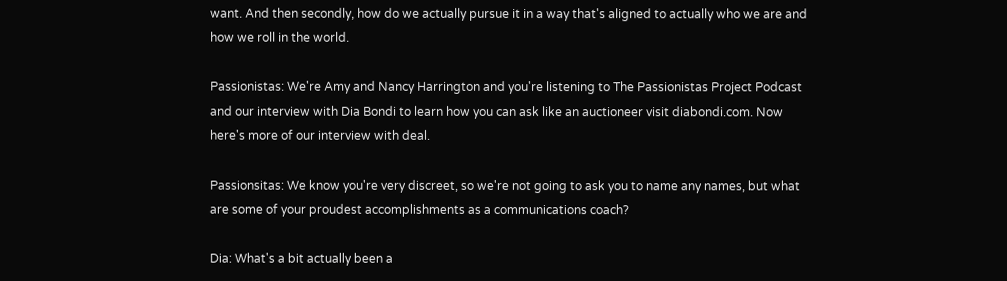want. And then secondly, how do we actually pursue it in a way that's aligned to actually who we are and how we roll in the world.

Passionistas: We're Amy and Nancy Harrington and you're listening to The Passionistas Project Podcast and our interview with Dia Bondi to learn how you can ask like an auctioneer visit diabondi.com. Now here's more of our interview with deal.

Passionsitas: We know you're very discreet, so we're not going to ask you to name any names, but what are some of your proudest accomplishments as a communications coach?

Dia: What's a bit actually been a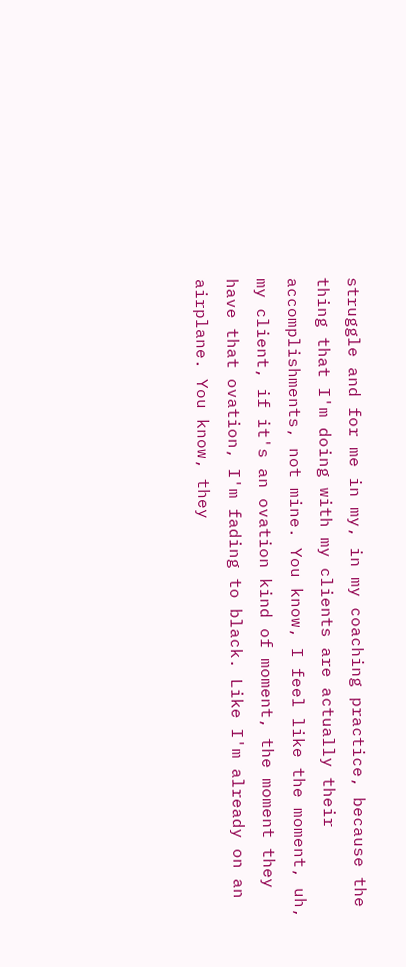struggle and for me in my, in my coaching practice, because the thing that I'm doing with my clients are actually their accomplishments, not mine. You know, I feel like the moment, uh, my client, if it's an ovation kind of moment, the moment they have that ovation, I'm fading to black. Like I'm already on an airplane. You know, they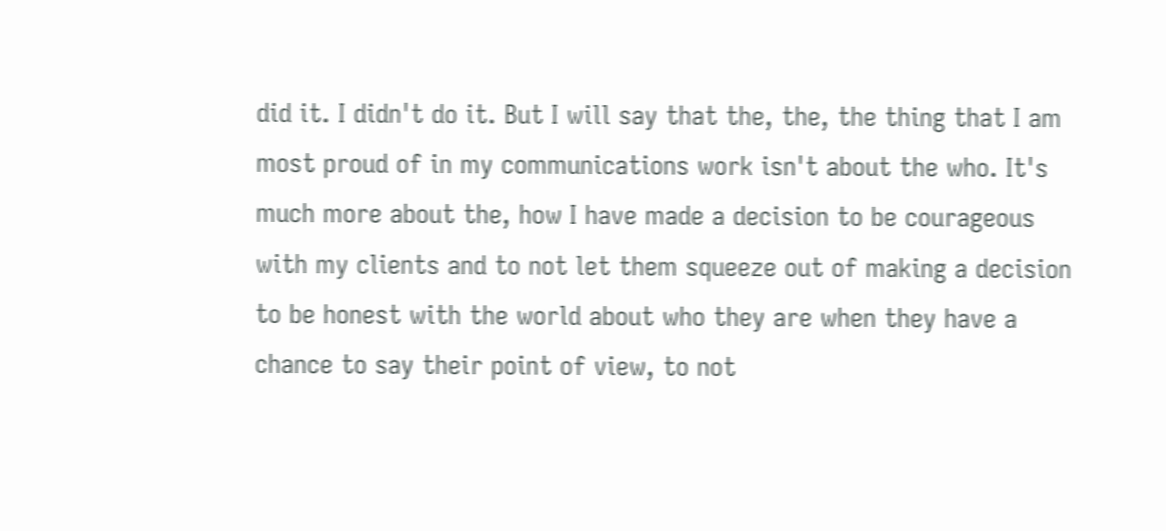did it. I didn't do it. But I will say that the, the, the thing that I am most proud of in my communications work isn't about the who. It's much more about the, how I have made a decision to be courageous with my clients and to not let them squeeze out of making a decision to be honest with the world about who they are when they have a chance to say their point of view, to not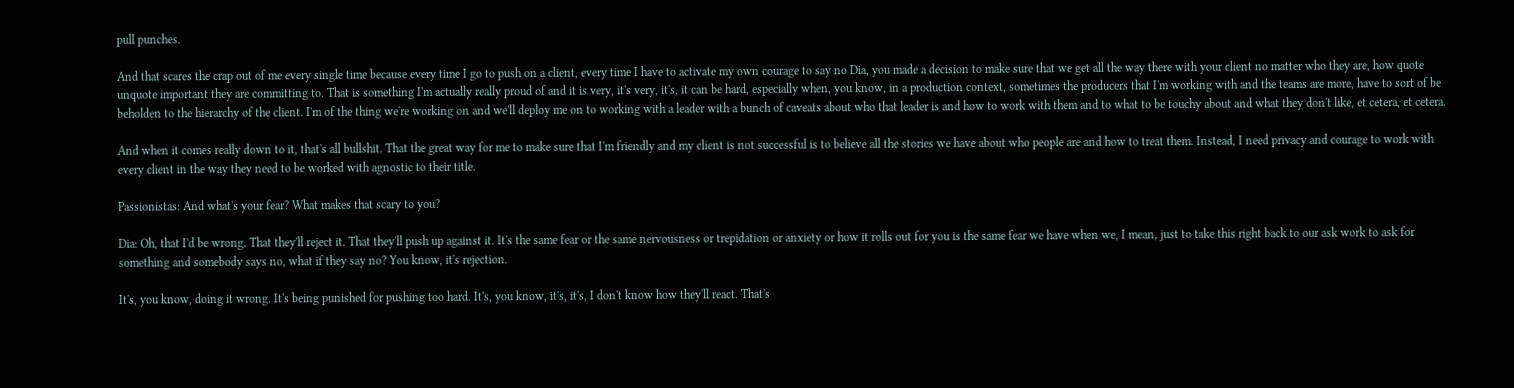pull punches.

And that scares the crap out of me every single time because every time I go to push on a client, every time I have to activate my own courage to say no Dia, you made a decision to make sure that we get all the way there with your client no matter who they are, how quote unquote important they are committing to. That is something I'm actually really proud of and it is very, it's very, it's, it can be hard, especially when, you know, in a production context, sometimes the producers that I'm working with and the teams are more, have to sort of be beholden to the hierarchy of the client. I'm of the thing we're working on and we'll deploy me on to working with a leader with a bunch of caveats about who that leader is and how to work with them and to what to be touchy about and what they don't like, et cetera, et cetera.

And when it comes really down to it, that's all bullshit. That the great way for me to make sure that I'm friendly and my client is not successful is to believe all the stories we have about who people are and how to treat them. Instead, I need privacy and courage to work with every client in the way they need to be worked with agnostic to their title.

Passionistas: And what's your fear? What makes that scary to you?

Dia: Oh, that I'd be wrong. That they'll reject it. That they'll push up against it. It's the same fear or the same nervousness or trepidation or anxiety or how it rolls out for you is the same fear we have when we, I mean, just to take this right back to our ask work to ask for something and somebody says no, what if they say no? You know, it's rejection.

It's, you know, doing it wrong. It's being punished for pushing too hard. It's, you know, it's, it's, I don't know how they'll react. That's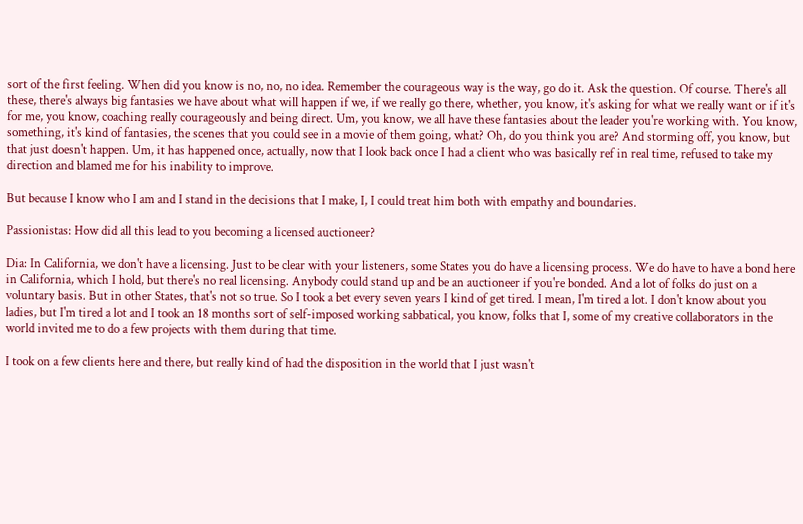sort of the first feeling. When did you know is no, no, no idea. Remember the courageous way is the way, go do it. Ask the question. Of course. There's all these, there's always big fantasies we have about what will happen if we, if we really go there, whether, you know, it's asking for what we really want or if it's for me, you know, coaching really courageously and being direct. Um, you know, we all have these fantasies about the leader you're working with. You know, something, it's kind of fantasies, the scenes that you could see in a movie of them going, what? Oh, do you think you are? And storming off, you know, but that just doesn't happen. Um, it has happened once, actually, now that I look back once I had a client who was basically ref in real time, refused to take my direction and blamed me for his inability to improve.

But because I know who I am and I stand in the decisions that I make, I, I could treat him both with empathy and boundaries.

Passionistas: How did all this lead to you becoming a licensed auctioneer?

Dia: In California, we don't have a licensing. Just to be clear with your listeners, some States you do have a licensing process. We do have to have a bond here in California, which I hold, but there's no real licensing. Anybody could stand up and be an auctioneer if you're bonded. And a lot of folks do just on a voluntary basis. But in other States, that's not so true. So I took a bet every seven years I kind of get tired. I mean, I'm tired a lot. I don't know about you ladies, but I'm tired a lot and I took an 18 months sort of self-imposed working sabbatical, you know, folks that I, some of my creative collaborators in the world invited me to do a few projects with them during that time.

I took on a few clients here and there, but really kind of had the disposition in the world that I just wasn't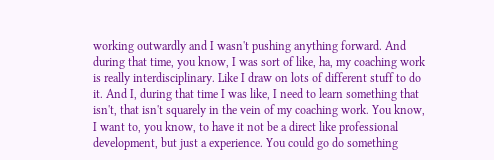working outwardly and I wasn't pushing anything forward. And during that time, you know, I was sort of like, ha, my coaching work is really interdisciplinary. Like I draw on lots of different stuff to do it. And I, during that time I was like, I need to learn something that isn't, that isn't squarely in the vein of my coaching work. You know, I want to, you know, to have it not be a direct like professional development, but just a experience. You could go do something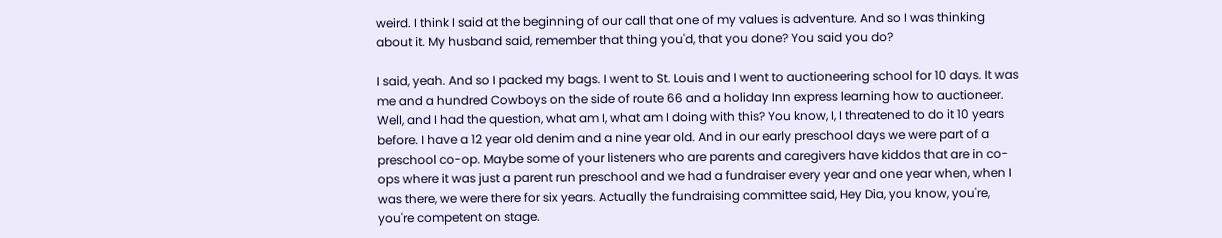weird. I think I said at the beginning of our call that one of my values is adventure. And so I was thinking about it. My husband said, remember that thing you'd, that you done? You said you do?

I said, yeah. And so I packed my bags. I went to St. Louis and I went to auctioneering school for 10 days. It was me and a hundred Cowboys on the side of route 66 and a holiday Inn express learning how to auctioneer. Well, and I had the question, what am I, what am I doing with this? You know, I, I threatened to do it 10 years before. I have a 12 year old denim and a nine year old. And in our early preschool days we were part of a preschool co-op. Maybe some of your listeners who are parents and caregivers have kiddos that are in co-ops where it was just a parent run preschool and we had a fundraiser every year and one year when, when I was there, we were there for six years. Actually the fundraising committee said, Hey Dia, you know, you're, you're competent on stage.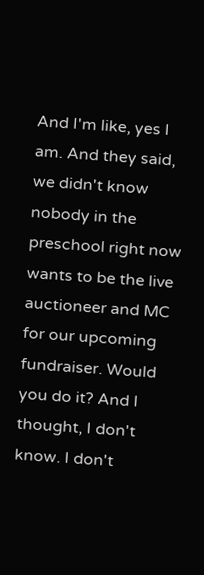And I'm like, yes I am. And they said, we didn't know nobody in the preschool right now wants to be the live auctioneer and MC for our upcoming fundraiser. Would you do it? And I thought, I don't know. I don't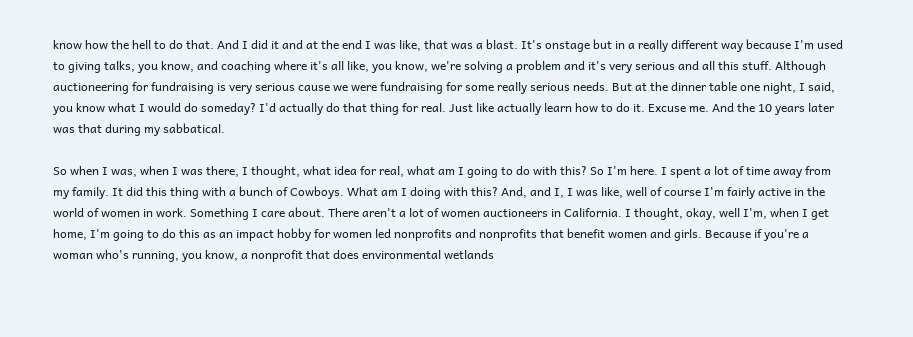know how the hell to do that. And I did it and at the end I was like, that was a blast. It's onstage but in a really different way because I'm used to giving talks, you know, and coaching where it's all like, you know, we're solving a problem and it's very serious and all this stuff. Although auctioneering for fundraising is very serious cause we were fundraising for some really serious needs. But at the dinner table one night, I said, you know what I would do someday? I'd actually do that thing for real. Just like actually learn how to do it. Excuse me. And the 10 years later was that during my sabbatical.

So when I was, when I was there, I thought, what idea for real, what am I going to do with this? So I'm here. I spent a lot of time away from my family. It did this thing with a bunch of Cowboys. What am I doing with this? And, and I, I was like, well of course I'm fairly active in the world of women in work. Something I care about. There aren't a lot of women auctioneers in California. I thought, okay, well I'm, when I get home, I'm going to do this as an impact hobby for women led nonprofits and nonprofits that benefit women and girls. Because if you're a woman who's running, you know, a nonprofit that does environmental wetlands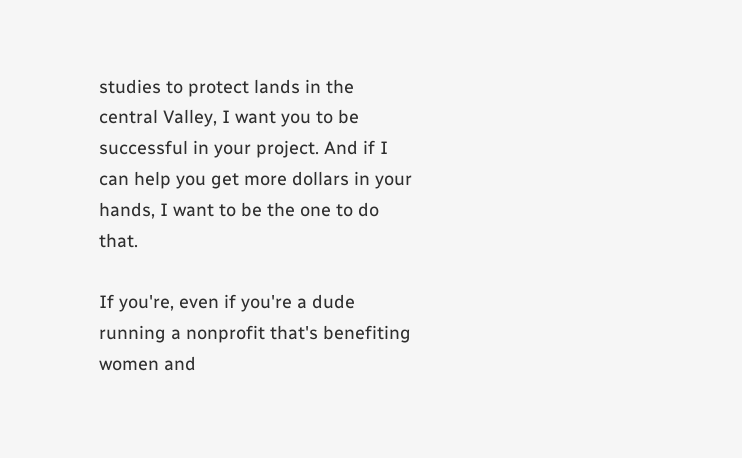studies to protect lands in the central Valley, I want you to be successful in your project. And if I can help you get more dollars in your hands, I want to be the one to do that.

If you're, even if you're a dude running a nonprofit that's benefiting women and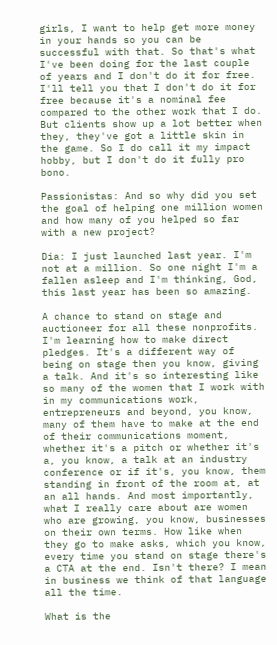girls, I want to help get more money in your hands so you can be successful with that. So that's what I've been doing for the last couple of years and I don't do it for free. I'll tell you that I don't do it for free because it's a nominal fee compared to the other work that I do. But clients show up a lot better when they, they've got a little skin in the game. So I do call it my impact hobby, but I don't do it fully pro bono.

Passionistas: And so why did you set the goal of helping one million women and how many of you helped so far with a new project?

Dia: I just launched last year. I'm not at a million. So one night I'm a fallen asleep and I'm thinking, God, this last year has been so amazing.

A chance to stand on stage and auctioneer for all these nonprofits. I'm learning how to make direct pledges. It's a different way of being on stage then you know, giving a talk. And it's so interesting like so many of the women that I work with in my communications work, entrepreneurs and beyond, you know, many of them have to make at the end of their communications moment, whether it's a pitch or whether it's a, you know, a talk at an industry conference or if it's, you know, them standing in front of the room at, at an all hands. And most importantly, what I really care about are women who are growing, you know, businesses on their own terms. How like when they go to make asks, which you know, every time you stand on stage there's a CTA at the end. Isn't there? I mean in business we think of that language all the time.

What is the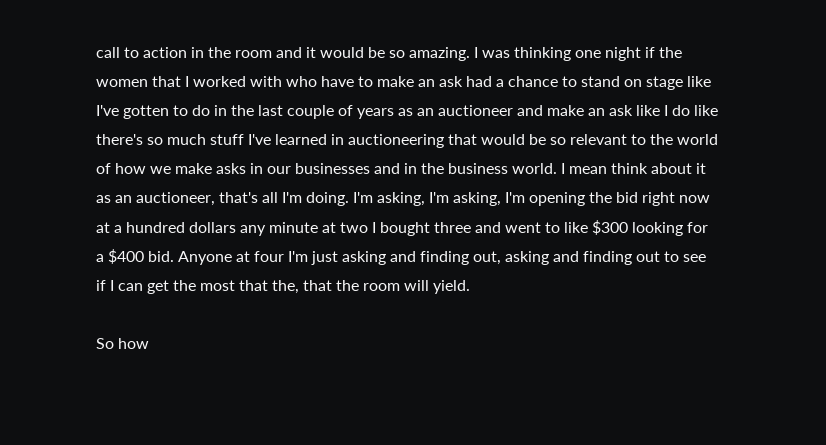call to action in the room and it would be so amazing. I was thinking one night if the women that I worked with who have to make an ask had a chance to stand on stage like I've gotten to do in the last couple of years as an auctioneer and make an ask like I do like there's so much stuff I've learned in auctioneering that would be so relevant to the world of how we make asks in our businesses and in the business world. I mean think about it as an auctioneer, that's all I'm doing. I'm asking, I'm asking, I'm opening the bid right now at a hundred dollars any minute at two I bought three and went to like $300 looking for a $400 bid. Anyone at four I'm just asking and finding out, asking and finding out to see if I can get the most that the, that the room will yield.

So how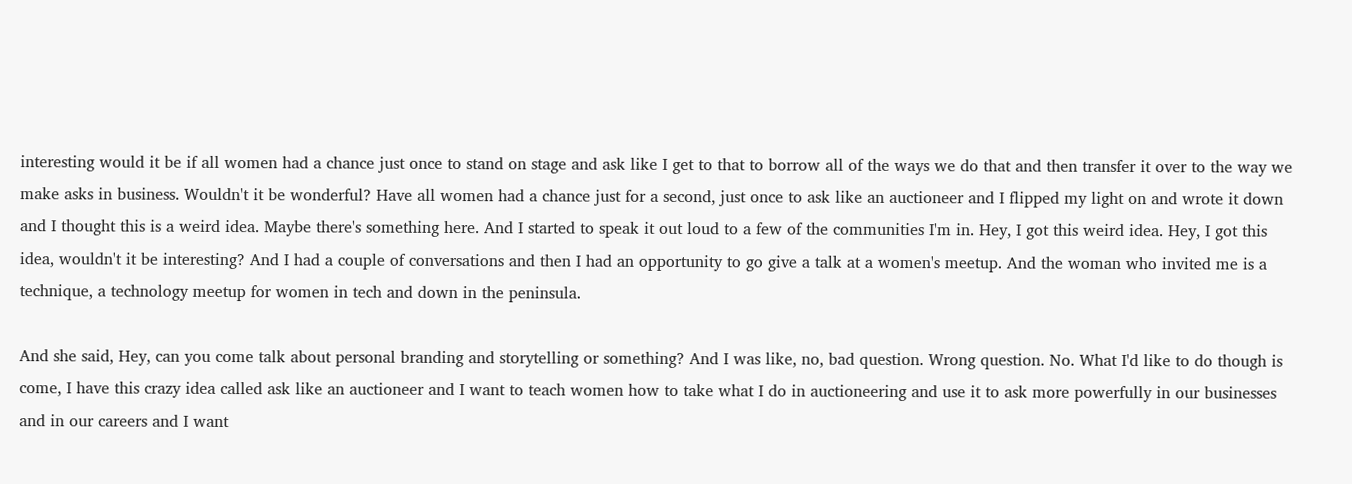interesting would it be if all women had a chance just once to stand on stage and ask like I get to that to borrow all of the ways we do that and then transfer it over to the way we make asks in business. Wouldn't it be wonderful? Have all women had a chance just for a second, just once to ask like an auctioneer and I flipped my light on and wrote it down and I thought this is a weird idea. Maybe there's something here. And I started to speak it out loud to a few of the communities I'm in. Hey, I got this weird idea. Hey, I got this idea, wouldn't it be interesting? And I had a couple of conversations and then I had an opportunity to go give a talk at a women's meetup. And the woman who invited me is a technique, a technology meetup for women in tech and down in the peninsula.

And she said, Hey, can you come talk about personal branding and storytelling or something? And I was like, no, bad question. Wrong question. No. What I'd like to do though is come, I have this crazy idea called ask like an auctioneer and I want to teach women how to take what I do in auctioneering and use it to ask more powerfully in our businesses and in our careers and I want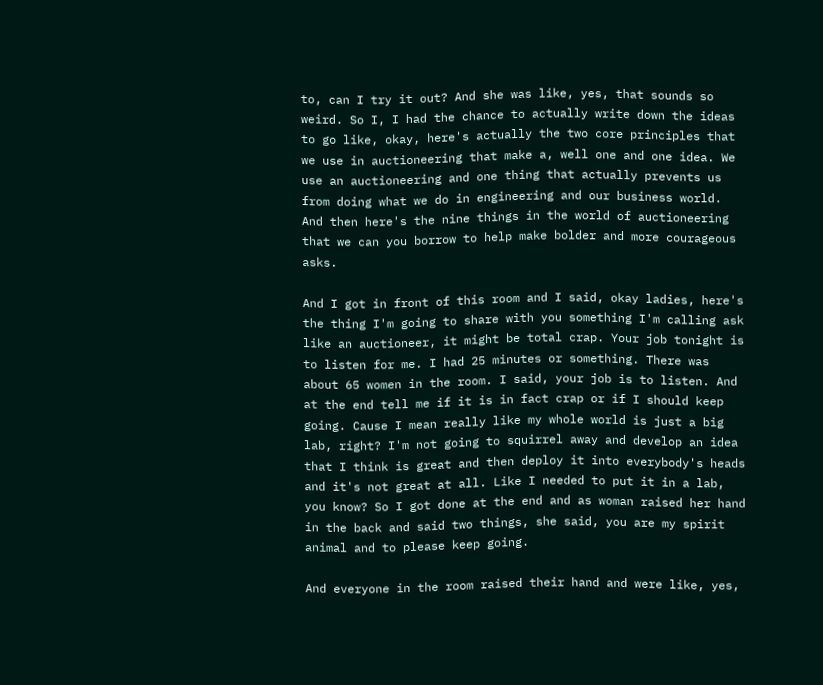to, can I try it out? And she was like, yes, that sounds so weird. So I, I had the chance to actually write down the ideas to go like, okay, here's actually the two core principles that we use in auctioneering that make a, well one and one idea. We use an auctioneering and one thing that actually prevents us from doing what we do in engineering and our business world. And then here's the nine things in the world of auctioneering that we can you borrow to help make bolder and more courageous asks.

And I got in front of this room and I said, okay ladies, here's the thing I'm going to share with you something I'm calling ask like an auctioneer, it might be total crap. Your job tonight is to listen for me. I had 25 minutes or something. There was about 65 women in the room. I said, your job is to listen. And at the end tell me if it is in fact crap or if I should keep going. Cause I mean really like my whole world is just a big lab, right? I'm not going to squirrel away and develop an idea that I think is great and then deploy it into everybody's heads and it's not great at all. Like I needed to put it in a lab, you know? So I got done at the end and as woman raised her hand in the back and said two things, she said, you are my spirit animal and to please keep going.

And everyone in the room raised their hand and were like, yes,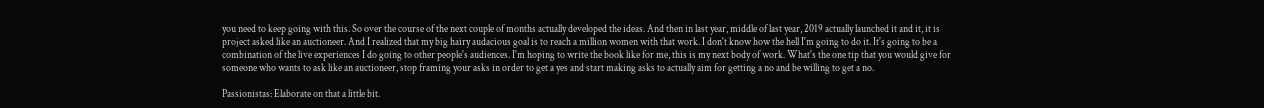you need to keep going with this. So over the course of the next couple of months actually developed the ideas. And then in last year, middle of last year, 2019 actually launched it and it, it is project asked like an auctioneer. And I realized that my big hairy audacious goal is to reach a million women with that work. I don't know how the hell I'm going to do it. It's going to be a combination of the live experiences I do going to other people's audiences. I'm hoping to write the book like for me, this is my next body of work. What's the one tip that you would give for someone who wants to ask like an auctioneer, stop framing your asks in order to get a yes and start making asks to actually aim for getting a no and be willing to get a no.

Passionistas: Elaborate on that a little bit.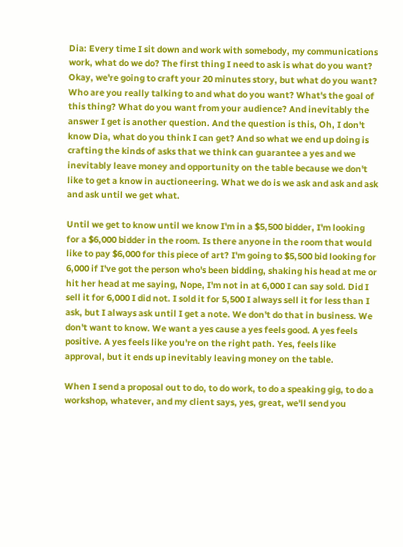Dia: Every time I sit down and work with somebody, my communications work, what do we do? The first thing I need to ask is what do you want? Okay, we're going to craft your 20 minutes story, but what do you want? Who are you really talking to and what do you want? What's the goal of this thing? What do you want from your audience? And inevitably the answer I get is another question. And the question is this, Oh, I don't know Dia, what do you think I can get? And so what we end up doing is crafting the kinds of asks that we think can guarantee a yes and we inevitably leave money and opportunity on the table because we don't like to get a know in auctioneering. What we do is we ask and ask and ask and ask until we get what.

Until we get to know until we know I'm in a $5,500 bidder, I'm looking for a $6,000 bidder in the room. Is there anyone in the room that would like to pay $6,000 for this piece of art? I'm going to $5,500 bid looking for 6,000 if I've got the person who's been bidding, shaking his head at me or hit her head at me saying, Nope, I'm not in at 6,000 I can say sold. Did I sell it for 6,000 I did not. I sold it for 5,500 I always sell it for less than I ask, but I always ask until I get a note. We don't do that in business. We don't want to know. We want a yes cause a yes feels good. A yes feels positive. A yes feels like you're on the right path. Yes, feels like approval, but it ends up inevitably leaving money on the table.

When I send a proposal out to do, to do work, to do a speaking gig, to do a workshop, whatever, and my client says, yes, great, we'll send you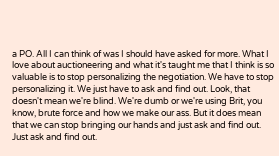a PO. All I can think of was I should have asked for more. What I love about auctioneering and what it's taught me that I think is so valuable is to stop personalizing the negotiation. We have to stop personalizing it. We just have to ask and find out. Look, that doesn't mean we're blind. We're dumb or we're using Brit, you know, brute force and how we make our ass. But it does mean that we can stop bringing our hands and just ask and find out. Just ask and find out.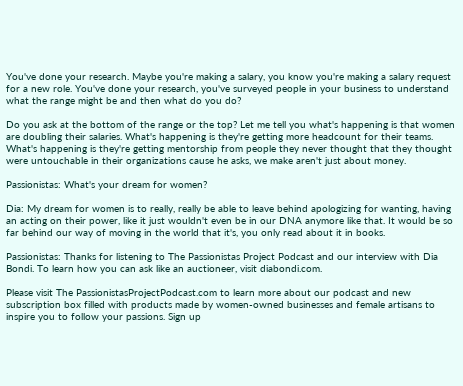You've done your research. Maybe you're making a salary, you know you're making a salary request for a new role. You've done your research, you've surveyed people in your business to understand what the range might be and then what do you do?

Do you ask at the bottom of the range or the top? Let me tell you what's happening is that women are doubling their salaries. What's happening is they're getting more headcount for their teams. What's happening is they're getting mentorship from people they never thought that they thought were untouchable in their organizations cause he asks, we make aren't just about money.

Passionistas: What's your dream for women?

Dia: My dream for women is to really, really be able to leave behind apologizing for wanting, having an acting on their power, like it just wouldn't even be in our DNA anymore like that. It would be so far behind our way of moving in the world that it's, you only read about it in books.

Passionistas: Thanks for listening to The Passionistas Project Podcast and our interview with Dia Bondi. To learn how you can ask like an auctioneer, visit diabondi.com.

Please visit The PassionistasProjectPodcast.com to learn more about our podcast and new subscription box filled with products made by women-owned businesses and female artisans to inspire you to follow your passions. Sign up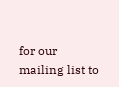for our mailing list to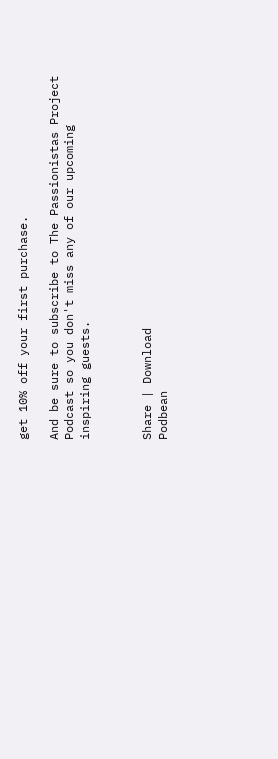get 10% off your first purchase.

And be sure to subscribe to The Passionistas Project Podcast so you don't miss any of our upcoming inspiring guests.



Share | Download
Podbean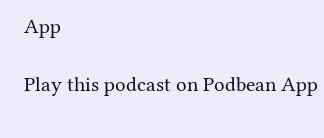App

Play this podcast on Podbean App